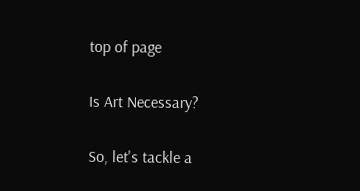top of page

Is Art Necessary?

So, let's tackle a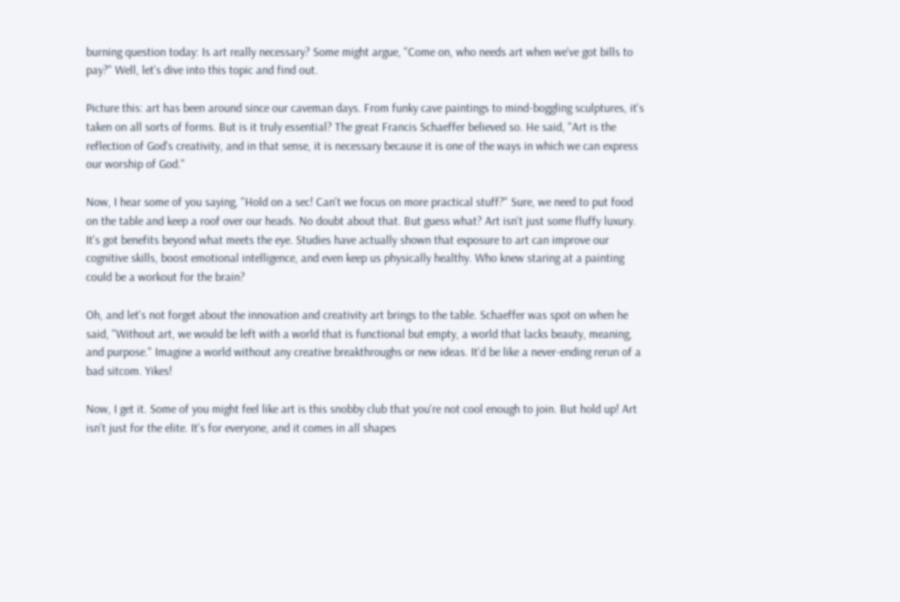burning question today: Is art really necessary? Some might argue, "Come on, who needs art when we've got bills to pay?" Well, let's dive into this topic and find out.

Picture this: art has been around since our caveman days. From funky cave paintings to mind-boggling sculptures, it's taken on all sorts of forms. But is it truly essential? The great Francis Schaeffer believed so. He said, "Art is the reflection of God's creativity, and in that sense, it is necessary because it is one of the ways in which we can express our worship of God."

Now, I hear some of you saying, "Hold on a sec! Can't we focus on more practical stuff?" Sure, we need to put food on the table and keep a roof over our heads. No doubt about that. But guess what? Art isn't just some fluffy luxury. It's got benefits beyond what meets the eye. Studies have actually shown that exposure to art can improve our cognitive skills, boost emotional intelligence, and even keep us physically healthy. Who knew staring at a painting could be a workout for the brain?

Oh, and let's not forget about the innovation and creativity art brings to the table. Schaeffer was spot on when he said, "Without art, we would be left with a world that is functional but empty, a world that lacks beauty, meaning, and purpose." Imagine a world without any creative breakthroughs or new ideas. It'd be like a never-ending rerun of a bad sitcom. Yikes!

Now, I get it. Some of you might feel like art is this snobby club that you're not cool enough to join. But hold up! Art isn't just for the elite. It's for everyone, and it comes in all shapes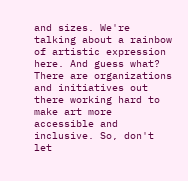and sizes. We're talking about a rainbow of artistic expression here. And guess what? There are organizations and initiatives out there working hard to make art more accessible and inclusive. So, don't let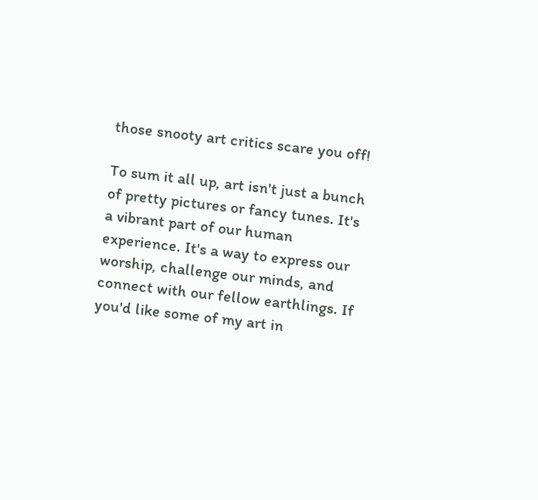those snooty art critics scare you off!

To sum it all up, art isn't just a bunch of pretty pictures or fancy tunes. It's a vibrant part of our human experience. It's a way to express our worship, challenge our minds, and connect with our fellow earthlings. If you'd like some of my art in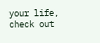your life, check out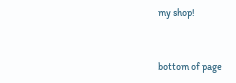my shop!


bottom of page